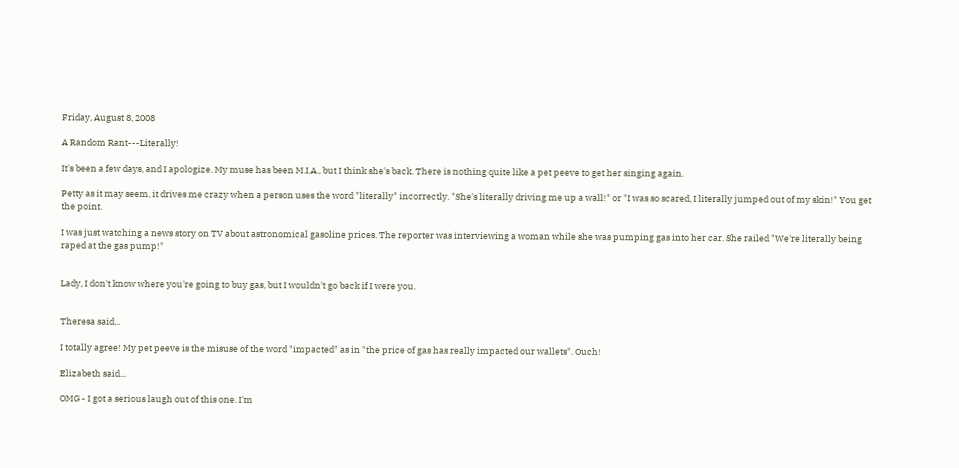Friday, August 8, 2008

A Random Rant---Literally!

It's been a few days, and I apologize. My muse has been M.I.A., but I think she's back. There is nothing quite like a pet peeve to get her singing again.

Petty as it may seem, it drives me crazy when a person uses the word "literally" incorrectly. "She's literally driving me up a wall!" or "I was so scared, I literally jumped out of my skin!" You get the point.

I was just watching a news story on TV about astronomical gasoline prices. The reporter was interviewing a woman while she was pumping gas into her car. She railed "We're literally being raped at the gas pump!"


Lady, I don't know where you're going to buy gas, but I wouldn't go back if I were you.


Theresa said...

I totally agree! My pet peeve is the misuse of the word "impacted" as in "the price of gas has really impacted our wallets". Ouch!

Elizabeth said...

OMG - I got a serious laugh out of this one. I'm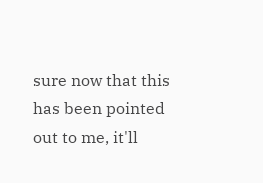sure now that this has been pointed out to me, it'll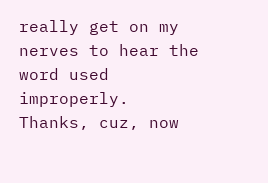really get on my nerves to hear the word used improperly. Thanks, cuz, now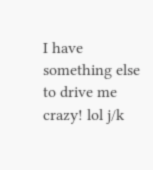I have something else to drive me crazy! lol j/k